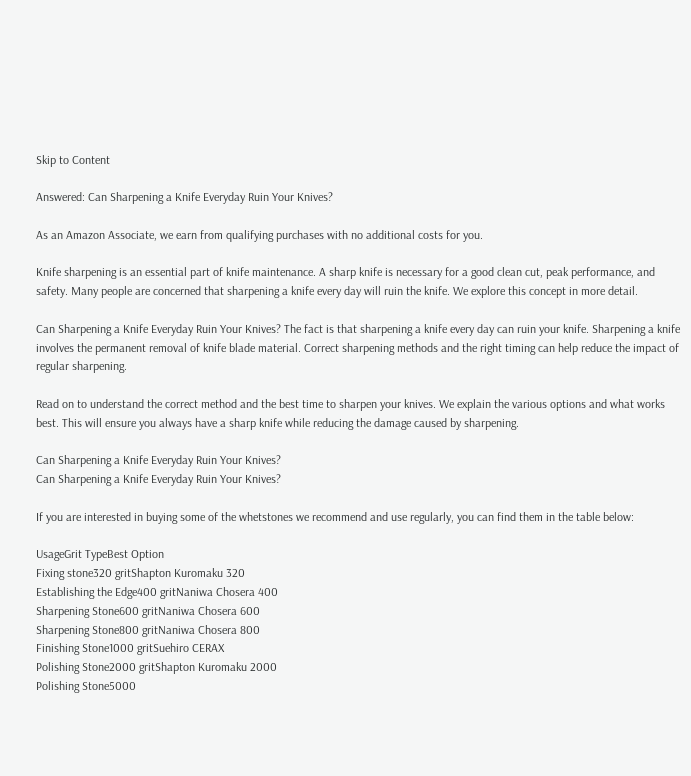Skip to Content

Answered: Can Sharpening a Knife Everyday Ruin Your Knives?

As an Amazon Associate, we earn from qualifying purchases with no additional costs for you.

Knife sharpening is an essential part of knife maintenance. A sharp knife is necessary for a good clean cut, peak performance, and safety. Many people are concerned that sharpening a knife every day will ruin the knife. We explore this concept in more detail.

Can Sharpening a Knife Everyday Ruin Your Knives? The fact is that sharpening a knife every day can ruin your knife. Sharpening a knife involves the permanent removal of knife blade material. Correct sharpening methods and the right timing can help reduce the impact of regular sharpening.

Read on to understand the correct method and the best time to sharpen your knives. We explain the various options and what works best. This will ensure you always have a sharp knife while reducing the damage caused by sharpening.

Can Sharpening a Knife Everyday Ruin Your Knives?
Can Sharpening a Knife Everyday Ruin Your Knives?

If you are interested in buying some of the whetstones we recommend and use regularly, you can find them in the table below:

UsageGrit TypeBest Option
Fixing stone320 gritShapton Kuromaku 320
Establishing the Edge400 gritNaniwa Chosera 400
Sharpening Stone600 gritNaniwa Chosera 600
Sharpening Stone800 gritNaniwa Chosera 800
Finishing Stone1000 gritSuehiro CERAX
Polishing Stone2000 gritShapton Kuromaku 2000
Polishing Stone5000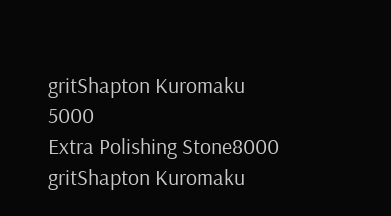gritShapton Kuromaku 5000
Extra Polishing Stone8000 gritShapton Kuromaku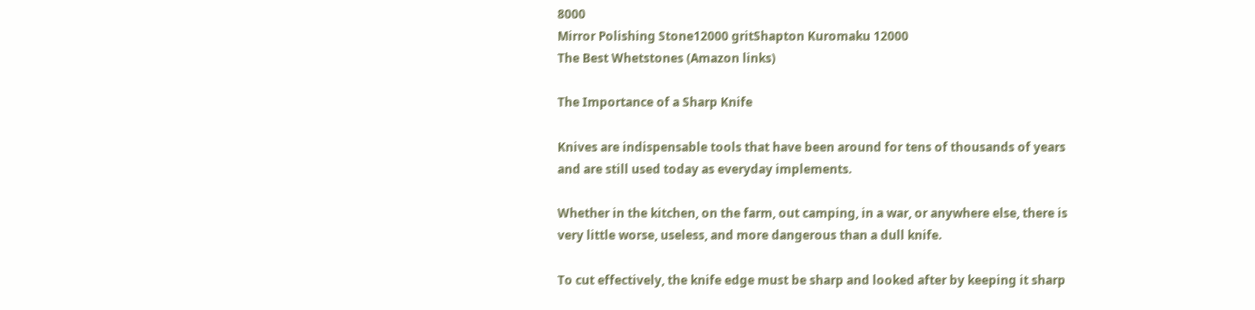8000
Mirror Polishing Stone12000 gritShapton Kuromaku 12000
The Best Whetstones (Amazon links)

The Importance of a Sharp Knife

Knives are indispensable tools that have been around for tens of thousands of years and are still used today as everyday implements.

Whether in the kitchen, on the farm, out camping, in a war, or anywhere else, there is very little worse, useless, and more dangerous than a dull knife.

To cut effectively, the knife edge must be sharp and looked after by keeping it sharp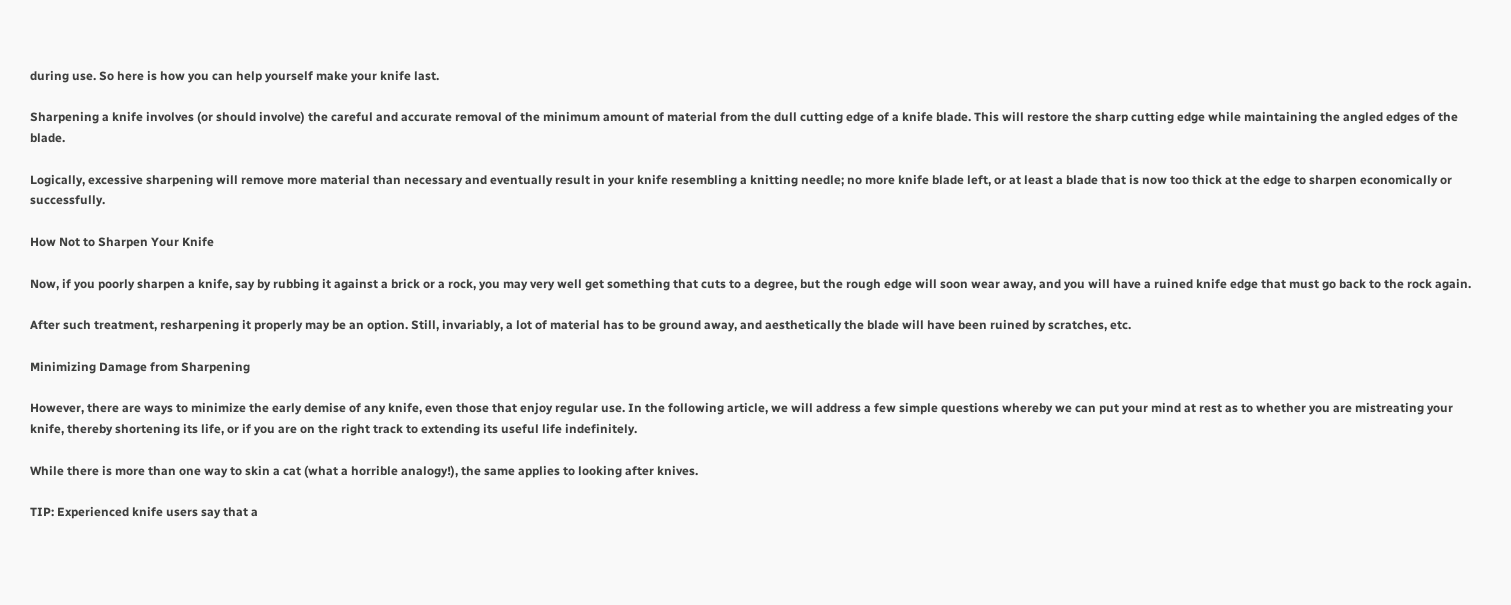during use. So here is how you can help yourself make your knife last.

Sharpening a knife involves (or should involve) the careful and accurate removal of the minimum amount of material from the dull cutting edge of a knife blade. This will restore the sharp cutting edge while maintaining the angled edges of the blade.

Logically, excessive sharpening will remove more material than necessary and eventually result in your knife resembling a knitting needle; no more knife blade left, or at least a blade that is now too thick at the edge to sharpen economically or successfully.

How Not to Sharpen Your Knife

Now, if you poorly sharpen a knife, say by rubbing it against a brick or a rock, you may very well get something that cuts to a degree, but the rough edge will soon wear away, and you will have a ruined knife edge that must go back to the rock again.

After such treatment, resharpening it properly may be an option. Still, invariably, a lot of material has to be ground away, and aesthetically the blade will have been ruined by scratches, etc.

Minimizing Damage from Sharpening

However, there are ways to minimize the early demise of any knife, even those that enjoy regular use. In the following article, we will address a few simple questions whereby we can put your mind at rest as to whether you are mistreating your knife, thereby shortening its life, or if you are on the right track to extending its useful life indefinitely.

While there is more than one way to skin a cat (what a horrible analogy!), the same applies to looking after knives.

TIP: Experienced knife users say that a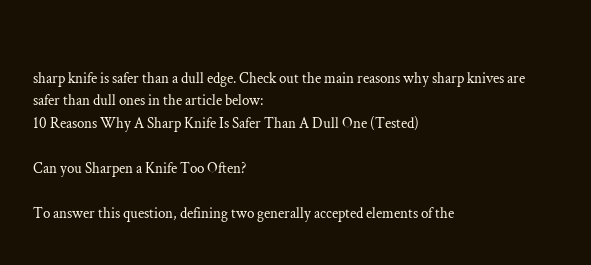sharp knife is safer than a dull edge. Check out the main reasons why sharp knives are safer than dull ones in the article below:
10 Reasons Why A Sharp Knife Is Safer Than A Dull One (Tested)

Can you Sharpen a Knife Too Often?

To answer this question, defining two generally accepted elements of the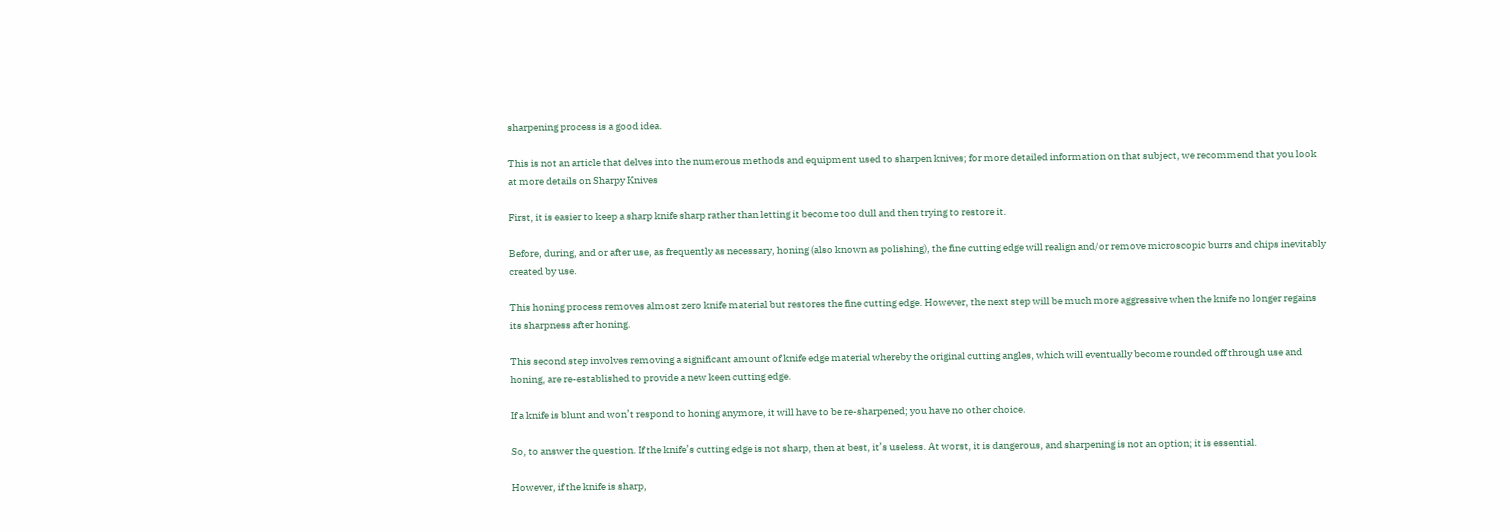sharpening process is a good idea.

This is not an article that delves into the numerous methods and equipment used to sharpen knives; for more detailed information on that subject, we recommend that you look at more details on Sharpy Knives

First, it is easier to keep a sharp knife sharp rather than letting it become too dull and then trying to restore it.

Before, during, and or after use, as frequently as necessary, honing (also known as polishing), the fine cutting edge will realign and/or remove microscopic burrs and chips inevitably created by use.

This honing process removes almost zero knife material but restores the fine cutting edge. However, the next step will be much more aggressive when the knife no longer regains its sharpness after honing.

This second step involves removing a significant amount of knife edge material whereby the original cutting angles, which will eventually become rounded off through use and honing, are re-established to provide a new keen cutting edge.

If a knife is blunt and won’t respond to honing anymore, it will have to be re-sharpened; you have no other choice.

So, to answer the question. If the knife’s cutting edge is not sharp, then at best, it’s useless. At worst, it is dangerous, and sharpening is not an option; it is essential.

However, if the knife is sharp,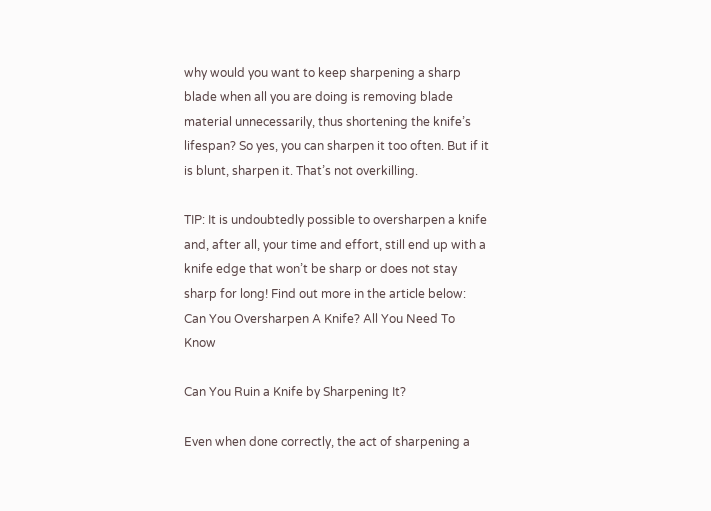why would you want to keep sharpening a sharp blade when all you are doing is removing blade material unnecessarily, thus shortening the knife’s lifespan? So yes, you can sharpen it too often. But if it is blunt, sharpen it. That’s not overkilling.

TIP: It is undoubtedly possible to oversharpen a knife and, after all, your time and effort, still end up with a knife edge that won’t be sharp or does not stay sharp for long! Find out more in the article below:
Can You Oversharpen A Knife? All You Need To Know

Can You Ruin a Knife by Sharpening It?

Even when done correctly, the act of sharpening a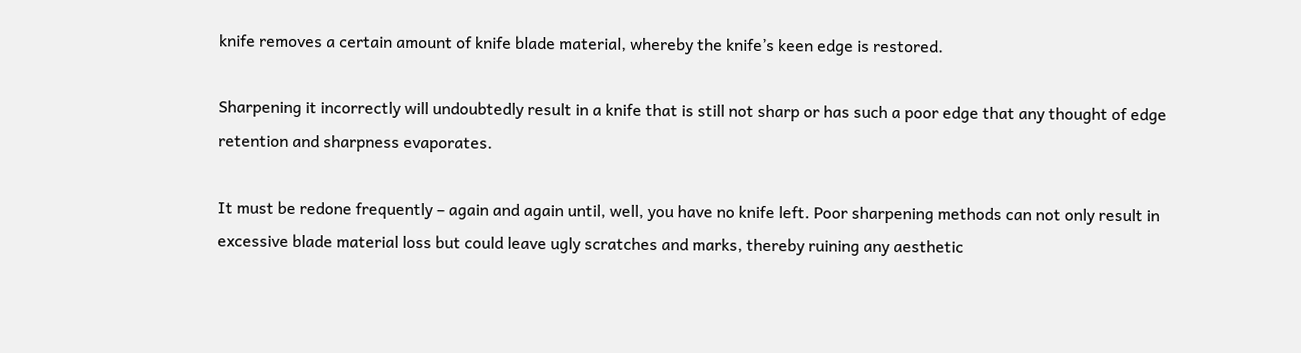knife removes a certain amount of knife blade material, whereby the knife’s keen edge is restored.

Sharpening it incorrectly will undoubtedly result in a knife that is still not sharp or has such a poor edge that any thought of edge retention and sharpness evaporates.

It must be redone frequently – again and again until, well, you have no knife left. Poor sharpening methods can not only result in excessive blade material loss but could leave ugly scratches and marks, thereby ruining any aesthetic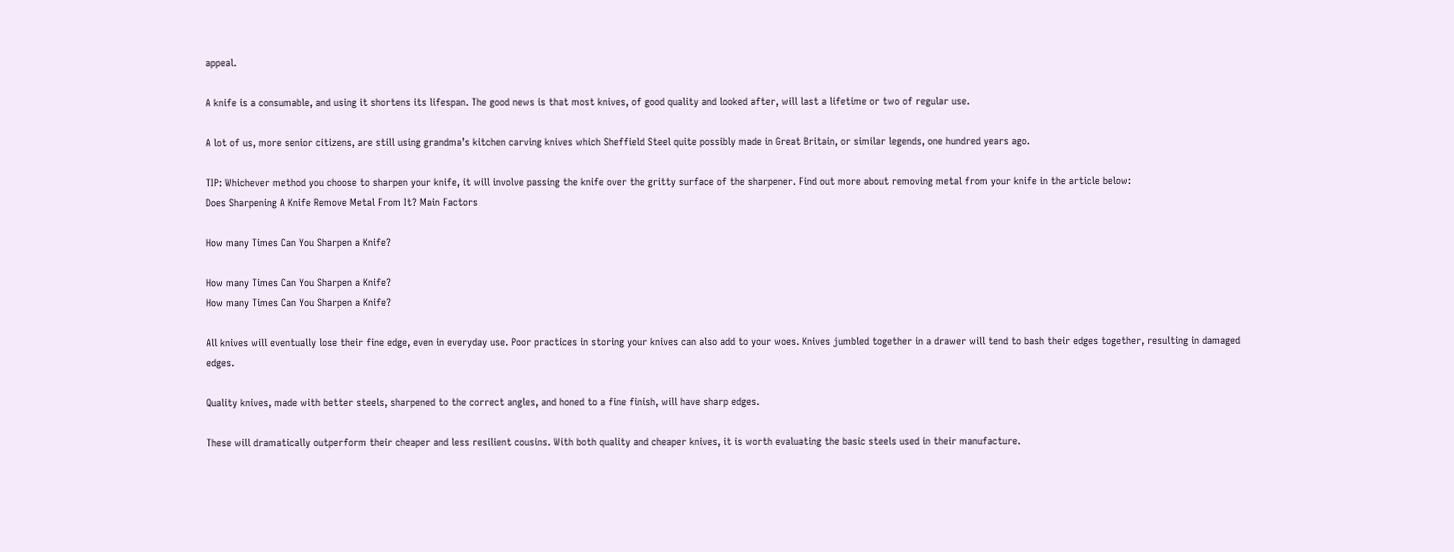appeal.

A knife is a consumable, and using it shortens its lifespan. The good news is that most knives, of good quality and looked after, will last a lifetime or two of regular use.

A lot of us, more senior citizens, are still using grandma’s kitchen carving knives which Sheffield Steel quite possibly made in Great Britain, or similar legends, one hundred years ago.

TIP: Whichever method you choose to sharpen your knife, it will involve passing the knife over the gritty surface of the sharpener. Find out more about removing metal from your knife in the article below:
Does Sharpening A Knife Remove Metal From It? Main Factors

How many Times Can You Sharpen a Knife?

How many Times Can You Sharpen a Knife?
How many Times Can You Sharpen a Knife?

All knives will eventually lose their fine edge, even in everyday use. Poor practices in storing your knives can also add to your woes. Knives jumbled together in a drawer will tend to bash their edges together, resulting in damaged edges.

Quality knives, made with better steels, sharpened to the correct angles, and honed to a fine finish, will have sharp edges.

These will dramatically outperform their cheaper and less resilient cousins. With both quality and cheaper knives, it is worth evaluating the basic steels used in their manufacture.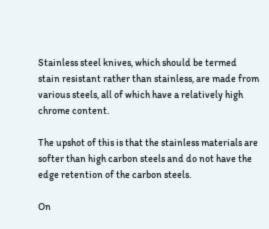Stainless steel knives, which should be termed stain resistant rather than stainless, are made from various steels, all of which have a relatively high chrome content.

The upshot of this is that the stainless materials are softer than high carbon steels and do not have the edge retention of the carbon steels.

On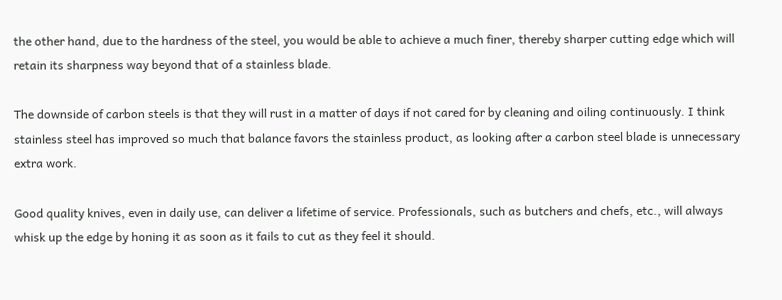the other hand, due to the hardness of the steel, you would be able to achieve a much finer, thereby sharper cutting edge which will retain its sharpness way beyond that of a stainless blade.

The downside of carbon steels is that they will rust in a matter of days if not cared for by cleaning and oiling continuously. I think stainless steel has improved so much that balance favors the stainless product, as looking after a carbon steel blade is unnecessary extra work.

Good quality knives, even in daily use, can deliver a lifetime of service. Professionals, such as butchers and chefs, etc., will always whisk up the edge by honing it as soon as it fails to cut as they feel it should.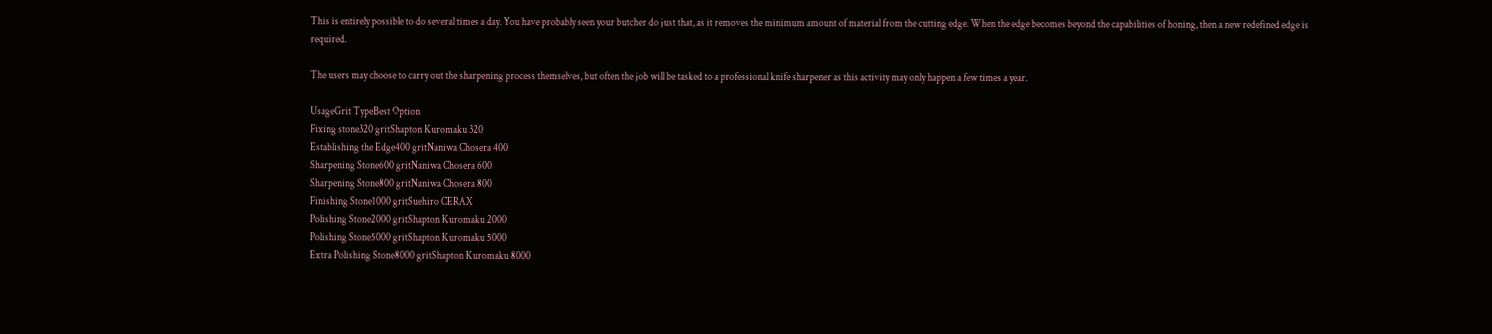This is entirely possible to do several times a day. You have probably seen your butcher do just that, as it removes the minimum amount of material from the cutting edge. When the edge becomes beyond the capabilities of honing, then a new redefined edge is required.

The users may choose to carry out the sharpening process themselves, but often the job will be tasked to a professional knife sharpener as this activity may only happen a few times a year.

UsageGrit TypeBest Option
Fixing stone320 gritShapton Kuromaku 320
Establishing the Edge400 gritNaniwa Chosera 400
Sharpening Stone600 gritNaniwa Chosera 600
Sharpening Stone800 gritNaniwa Chosera 800
Finishing Stone1000 gritSuehiro CERAX
Polishing Stone2000 gritShapton Kuromaku 2000
Polishing Stone5000 gritShapton Kuromaku 5000
Extra Polishing Stone8000 gritShapton Kuromaku 8000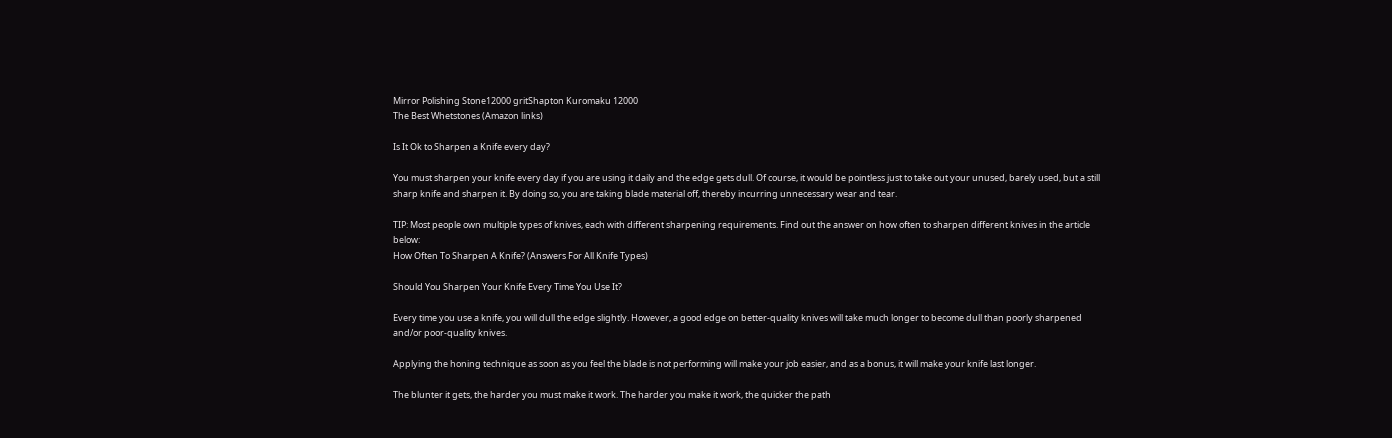Mirror Polishing Stone12000 gritShapton Kuromaku 12000
The Best Whetstones (Amazon links)

Is It Ok to Sharpen a Knife every day?

You must sharpen your knife every day if you are using it daily and the edge gets dull. Of course, it would be pointless just to take out your unused, barely used, but a still sharp knife and sharpen it. By doing so, you are taking blade material off, thereby incurring unnecessary wear and tear.

TIP: Most people own multiple types of knives, each with different sharpening requirements. Find out the answer on how often to sharpen different knives in the article below:
How Often To Sharpen A Knife? (Answers For All Knife Types)

Should You Sharpen Your Knife Every Time You Use It?

Every time you use a knife, you will dull the edge slightly. However, a good edge on better-quality knives will take much longer to become dull than poorly sharpened and/or poor-quality knives.

Applying the honing technique as soon as you feel the blade is not performing will make your job easier, and as a bonus, it will make your knife last longer.

The blunter it gets, the harder you must make it work. The harder you make it work, the quicker the path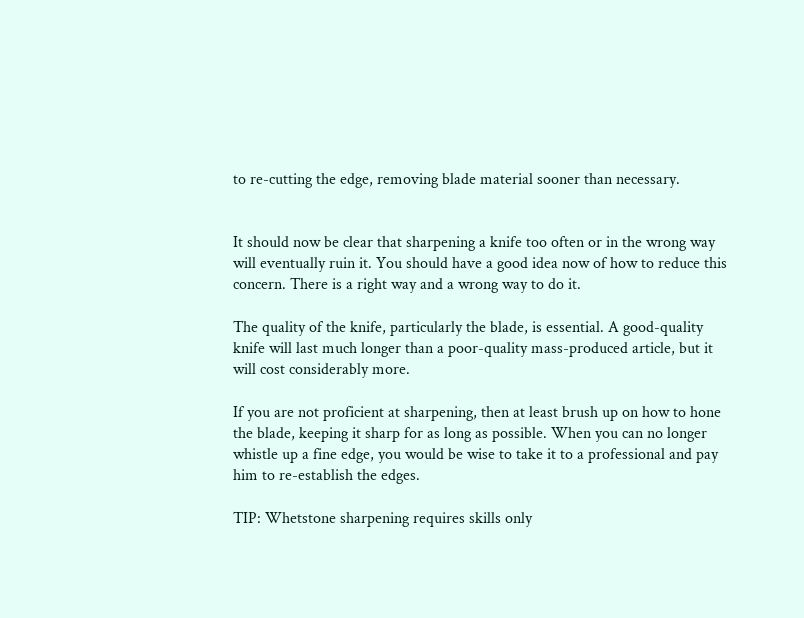to re-cutting the edge, removing blade material sooner than necessary.


It should now be clear that sharpening a knife too often or in the wrong way will eventually ruin it. You should have a good idea now of how to reduce this concern. There is a right way and a wrong way to do it.

The quality of the knife, particularly the blade, is essential. A good-quality knife will last much longer than a poor-quality mass-produced article, but it will cost considerably more.

If you are not proficient at sharpening, then at least brush up on how to hone the blade, keeping it sharp for as long as possible. When you can no longer whistle up a fine edge, you would be wise to take it to a professional and pay him to re-establish the edges.

TIP: Whetstone sharpening requires skills only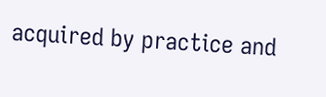acquired by practice and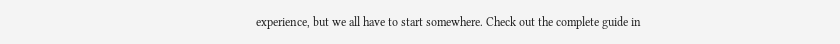experience, but we all have to start somewhere. Check out the complete guide in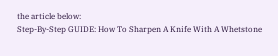the article below:
Step-By-Step GUIDE: How To Sharpen A Knife With A Whetstone